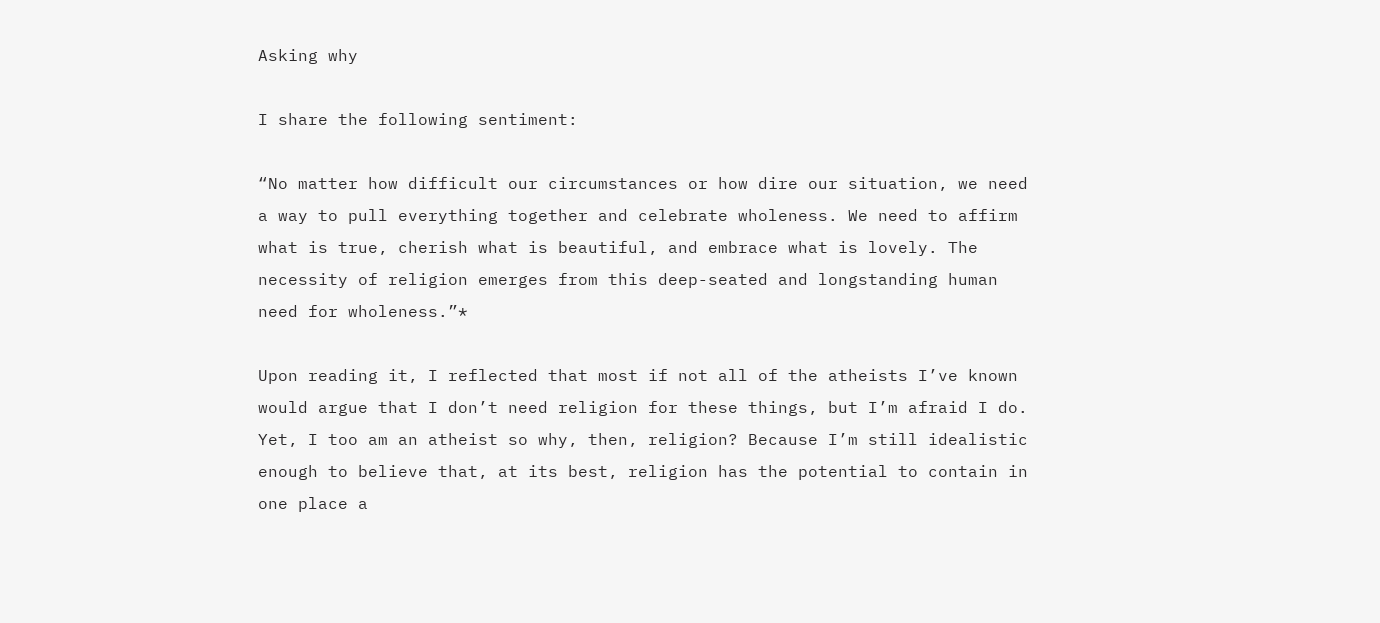Asking why

I share the following sentiment:

“No matter how difficult our circumstances or how dire our situation, we need a way to pull everything together and celebrate wholeness. We need to affirm what is true, cherish what is beautiful, and embrace what is lovely. The necessity of religion emerges from this deep-seated and longstanding human need for wholeness.”*

Upon reading it, I reflected that most if not all of the atheists I’ve known would argue that I don’t need religion for these things, but I’m afraid I do. Yet, I too am an atheist so why, then, religion? Because I’m still idealistic enough to believe that, at its best, religion has the potential to contain in one place a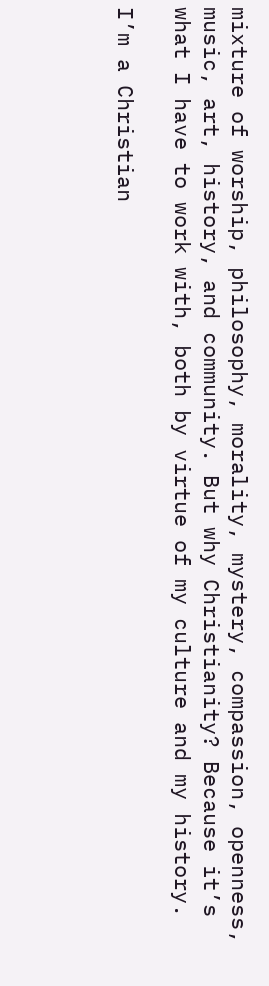mixture of worship, philosophy, morality, mystery, compassion, openness, music, art, history, and community. But why Christianity? Because it’s what I have to work with, both by virtue of my culture and my history.

I’m a Christian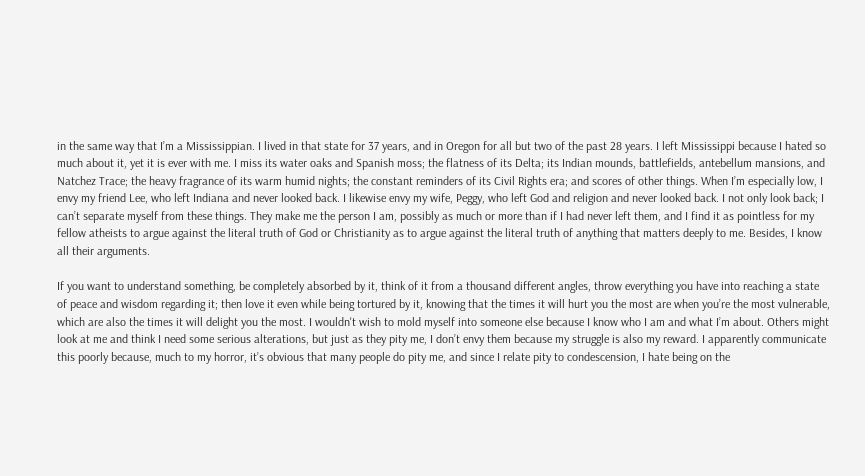in the same way that I’m a Mississippian. I lived in that state for 37 years, and in Oregon for all but two of the past 28 years. I left Mississippi because I hated so much about it, yet it is ever with me. I miss its water oaks and Spanish moss; the flatness of its Delta; its Indian mounds, battlefields, antebellum mansions, and Natchez Trace; the heavy fragrance of its warm humid nights; the constant reminders of its Civil Rights era; and scores of other things. When I’m especially low, I envy my friend Lee, who left Indiana and never looked back. I likewise envy my wife, Peggy, who left God and religion and never looked back. I not only look back; I can’t separate myself from these things. They make me the person I am, possibly as much or more than if I had never left them, and I find it as pointless for my fellow atheists to argue against the literal truth of God or Christianity as to argue against the literal truth of anything that matters deeply to me. Besides, I know all their arguments.

If you want to understand something, be completely absorbed by it, think of it from a thousand different angles, throw everything you have into reaching a state of peace and wisdom regarding it; then love it even while being tortured by it, knowing that the times it will hurt you the most are when you’re the most vulnerable, which are also the times it will delight you the most. I wouldn't wish to mold myself into someone else because I know who I am and what I’m about. Others might look at me and think I need some serious alterations, but just as they pity me, I don’t envy them because my struggle is also my reward. I apparently communicate this poorly because, much to my horror, it’s obvious that many people do pity me, and since I relate pity to condescension, I hate being on the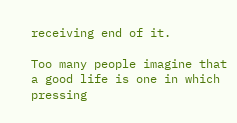receiving end of it.

Too many people imagine that a good life is one in which pressing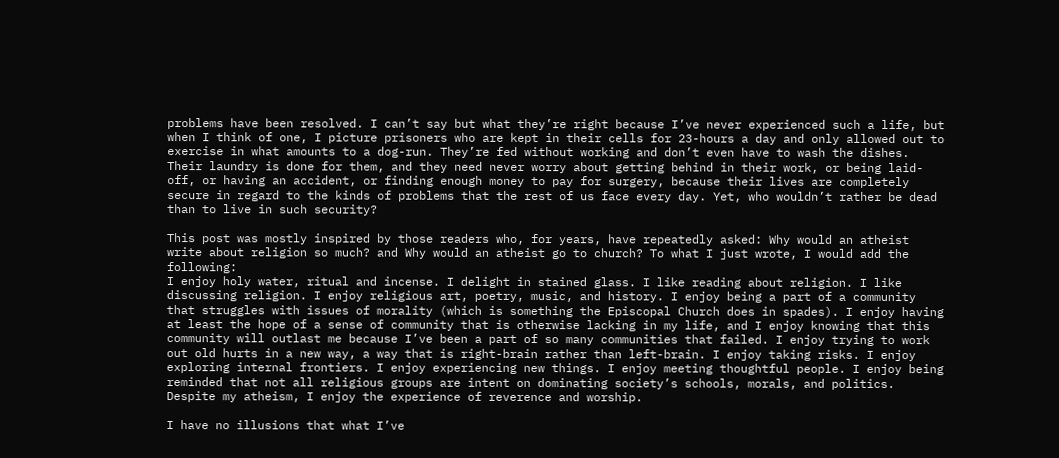problems have been resolved. I can’t say but what they’re right because I’ve never experienced such a life, but when I think of one, I picture prisoners who are kept in their cells for 23-hours a day and only allowed out to exercise in what amounts to a dog-run. They’re fed without working and don’t even have to wash the dishes. Their laundry is done for them, and they need never worry about getting behind in their work, or being laid-off, or having an accident, or finding enough money to pay for surgery, because their lives are completely secure in regard to the kinds of problems that the rest of us face every day. Yet, who wouldn’t rather be dead than to live in such security?

This post was mostly inspired by those readers who, for years, have repeatedly asked: Why would an atheist write about religion so much? and Why would an atheist go to church? To what I just wrote, I would add the following:
I enjoy holy water, ritual and incense. I delight in stained glass. I like reading about religion. I like discussing religion. I enjoy religious art, poetry, music, and history. I enjoy being a part of a community that struggles with issues of morality (which is something the Episcopal Church does in spades). I enjoy having at least the hope of a sense of community that is otherwise lacking in my life, and I enjoy knowing that this community will outlast me because I’ve been a part of so many communities that failed. I enjoy trying to work out old hurts in a new way, a way that is right-brain rather than left-brain. I enjoy taking risks. I enjoy exploring internal frontiers. I enjoy experiencing new things. I enjoy meeting thoughtful people. I enjoy being reminded that not all religious groups are intent on dominating society’s schools, morals, and politics. Despite my atheism, I enjoy the experience of reverence and worship.

I have no illusions that what I’ve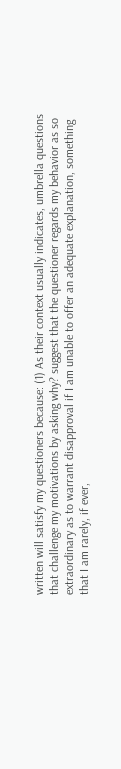written will satisfy my questioners because: (1) As their context usually indicates, umbrella questions that challenge my motivations by asking why? suggest that the questioner regards my behavior as so extraordinary as to warrant disapproval if I am unable to offer an adequate explanation, something that I am rarely, if ever,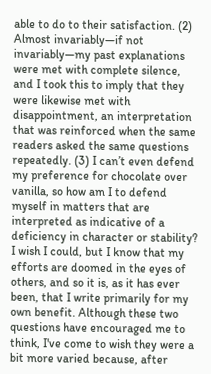able to do to their satisfaction. (2) Almost invariably—if not invariably—my past explanations were met with complete silence, and I took this to imply that they were likewise met with disappointment, an interpretation that was reinforced when the same readers asked the same questions repeatedly. (3) I can’t even defend my preference for chocolate over vanilla, so how am I to defend myself in matters that are interpreted as indicative of a deficiency in character or stability? I wish I could, but I know that my efforts are doomed in the eyes of others, and so it is, as it has ever been, that I write primarily for my own benefit. Although these two questions have encouraged me to think, I've come to wish they were a bit more varied because, after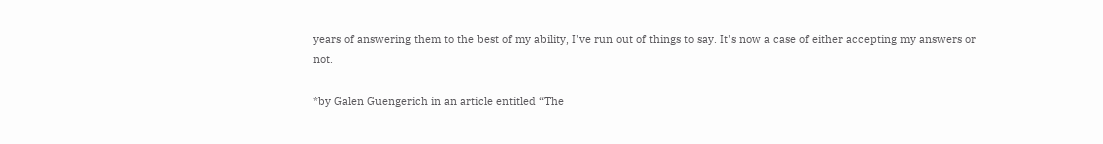years of answering them to the best of my ability, I've run out of things to say. It's now a case of either accepting my answers or not.

*by Galen Guengerich in an article entitled “The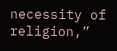necessity of religion,”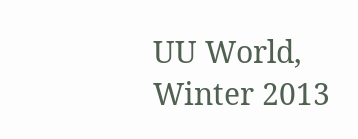UU World, Winter 2013